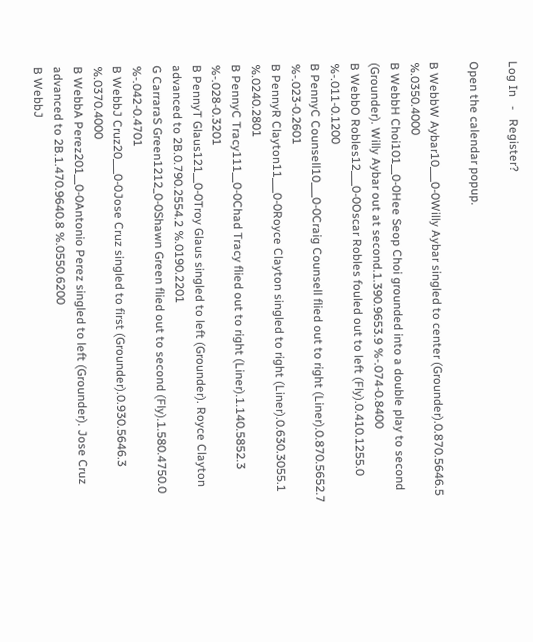Log In   -   Register?

Open the calendar popup.

B WebbW Aybar10___0-0Willy Aybar singled to center (Grounder).0.870.5646.5 %.0350.4000
B WebbH Choi101__0-0Hee Seop Choi grounded into a double play to second (Grounder). Willy Aybar out at second.1.390.9653.9 %-.074-0.8400
B WebbO Robles12___0-0Oscar Robles fouled out to left (Fly).0.410.1255.0 %-.011-0.1200
B PennyC Counsell10___0-0Craig Counsell flied out to right (Liner).0.870.5652.7 %-.023-0.2601
B PennyR Clayton11___0-0Royce Clayton singled to right (Liner).0.630.3055.1 %.0240.2801
B PennyC Tracy111__0-0Chad Tracy flied out to right (Liner).1.140.5852.3 %-.028-0.3201
B PennyT Glaus121__0-0Troy Glaus singled to left (Grounder). Royce Clayton advanced to 2B.0.790.2554.2 %.0190.2201
G CarraraS Green1212_0-0Shawn Green flied out to second (Fly).1.580.4750.0 %-.042-0.4701
B WebbJ Cruz20___0-0Jose Cruz singled to first (Grounder).0.930.5646.3 %.0370.4000
B WebbA Perez201__0-0Antonio Perez singled to left (Grounder). Jose Cruz advanced to 2B.1.470.9640.8 %.0550.6200
B WebbJ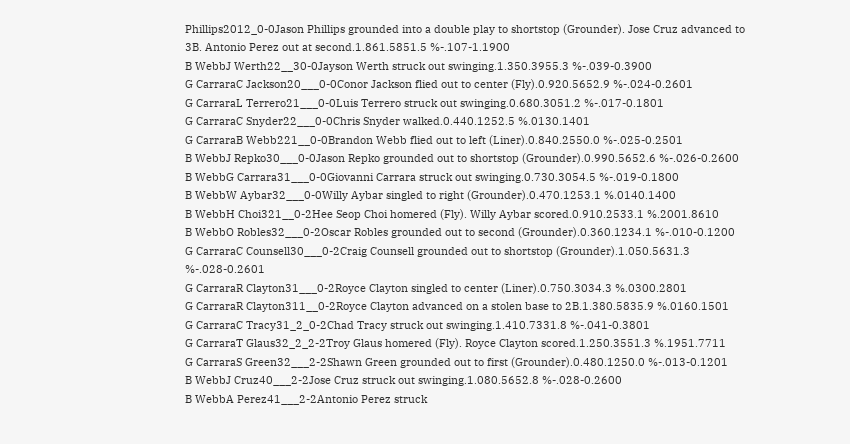Phillips2012_0-0Jason Phillips grounded into a double play to shortstop (Grounder). Jose Cruz advanced to 3B. Antonio Perez out at second.1.861.5851.5 %-.107-1.1900
B WebbJ Werth22__30-0Jayson Werth struck out swinging.1.350.3955.3 %-.039-0.3900
G CarraraC Jackson20___0-0Conor Jackson flied out to center (Fly).0.920.5652.9 %-.024-0.2601
G CarraraL Terrero21___0-0Luis Terrero struck out swinging.0.680.3051.2 %-.017-0.1801
G CarraraC Snyder22___0-0Chris Snyder walked.0.440.1252.5 %.0130.1401
G CarraraB Webb221__0-0Brandon Webb flied out to left (Liner).0.840.2550.0 %-.025-0.2501
B WebbJ Repko30___0-0Jason Repko grounded out to shortstop (Grounder).0.990.5652.6 %-.026-0.2600
B WebbG Carrara31___0-0Giovanni Carrara struck out swinging.0.730.3054.5 %-.019-0.1800
B WebbW Aybar32___0-0Willy Aybar singled to right (Grounder).0.470.1253.1 %.0140.1400
B WebbH Choi321__0-2Hee Seop Choi homered (Fly). Willy Aybar scored.0.910.2533.1 %.2001.8610
B WebbO Robles32___0-2Oscar Robles grounded out to second (Grounder).0.360.1234.1 %-.010-0.1200
G CarraraC Counsell30___0-2Craig Counsell grounded out to shortstop (Grounder).1.050.5631.3 %-.028-0.2601
G CarraraR Clayton31___0-2Royce Clayton singled to center (Liner).0.750.3034.3 %.0300.2801
G CarraraR Clayton311__0-2Royce Clayton advanced on a stolen base to 2B.1.380.5835.9 %.0160.1501
G CarraraC Tracy31_2_0-2Chad Tracy struck out swinging.1.410.7331.8 %-.041-0.3801
G CarraraT Glaus32_2_2-2Troy Glaus homered (Fly). Royce Clayton scored.1.250.3551.3 %.1951.7711
G CarraraS Green32___2-2Shawn Green grounded out to first (Grounder).0.480.1250.0 %-.013-0.1201
B WebbJ Cruz40___2-2Jose Cruz struck out swinging.1.080.5652.8 %-.028-0.2600
B WebbA Perez41___2-2Antonio Perez struck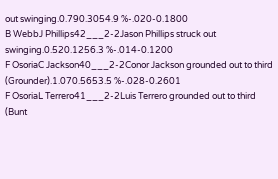out swinging.0.790.3054.9 %-.020-0.1800
B WebbJ Phillips42___2-2Jason Phillips struck out swinging.0.520.1256.3 %-.014-0.1200
F OsoriaC Jackson40___2-2Conor Jackson grounded out to third (Grounder).1.070.5653.5 %-.028-0.2601
F OsoriaL Terrero41___2-2Luis Terrero grounded out to third (Bunt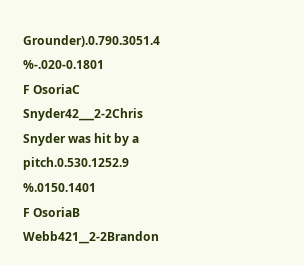Grounder).0.790.3051.4 %-.020-0.1801
F OsoriaC Snyder42___2-2Chris Snyder was hit by a pitch.0.530.1252.9 %.0150.1401
F OsoriaB Webb421__2-2Brandon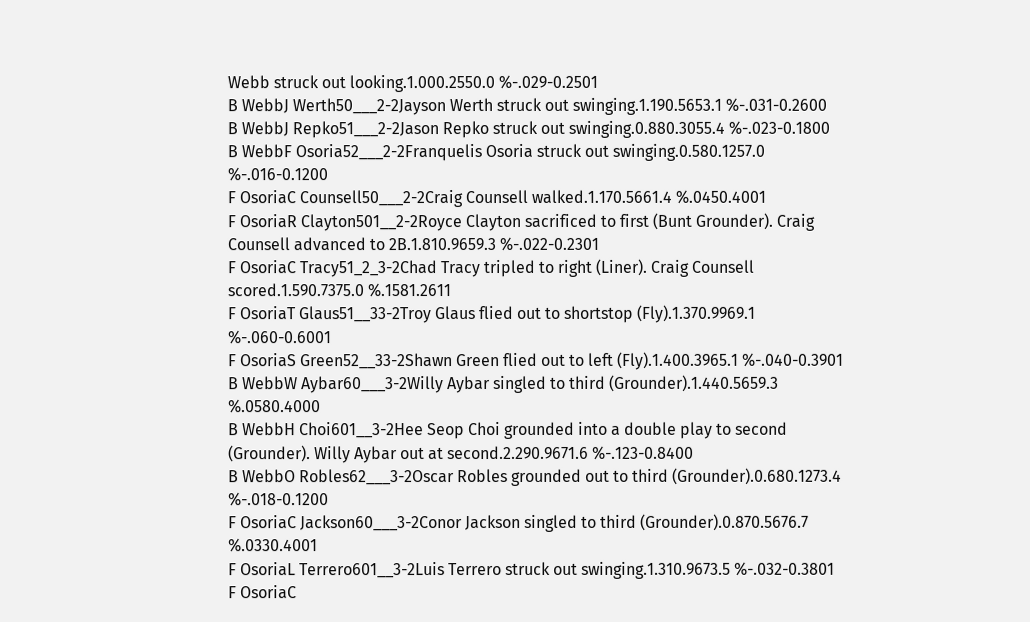Webb struck out looking.1.000.2550.0 %-.029-0.2501
B WebbJ Werth50___2-2Jayson Werth struck out swinging.1.190.5653.1 %-.031-0.2600
B WebbJ Repko51___2-2Jason Repko struck out swinging.0.880.3055.4 %-.023-0.1800
B WebbF Osoria52___2-2Franquelis Osoria struck out swinging.0.580.1257.0 %-.016-0.1200
F OsoriaC Counsell50___2-2Craig Counsell walked.1.170.5661.4 %.0450.4001
F OsoriaR Clayton501__2-2Royce Clayton sacrificed to first (Bunt Grounder). Craig Counsell advanced to 2B.1.810.9659.3 %-.022-0.2301
F OsoriaC Tracy51_2_3-2Chad Tracy tripled to right (Liner). Craig Counsell scored.1.590.7375.0 %.1581.2611
F OsoriaT Glaus51__33-2Troy Glaus flied out to shortstop (Fly).1.370.9969.1 %-.060-0.6001
F OsoriaS Green52__33-2Shawn Green flied out to left (Fly).1.400.3965.1 %-.040-0.3901
B WebbW Aybar60___3-2Willy Aybar singled to third (Grounder).1.440.5659.3 %.0580.4000
B WebbH Choi601__3-2Hee Seop Choi grounded into a double play to second (Grounder). Willy Aybar out at second.2.290.9671.6 %-.123-0.8400
B WebbO Robles62___3-2Oscar Robles grounded out to third (Grounder).0.680.1273.4 %-.018-0.1200
F OsoriaC Jackson60___3-2Conor Jackson singled to third (Grounder).0.870.5676.7 %.0330.4001
F OsoriaL Terrero601__3-2Luis Terrero struck out swinging.1.310.9673.5 %-.032-0.3801
F OsoriaC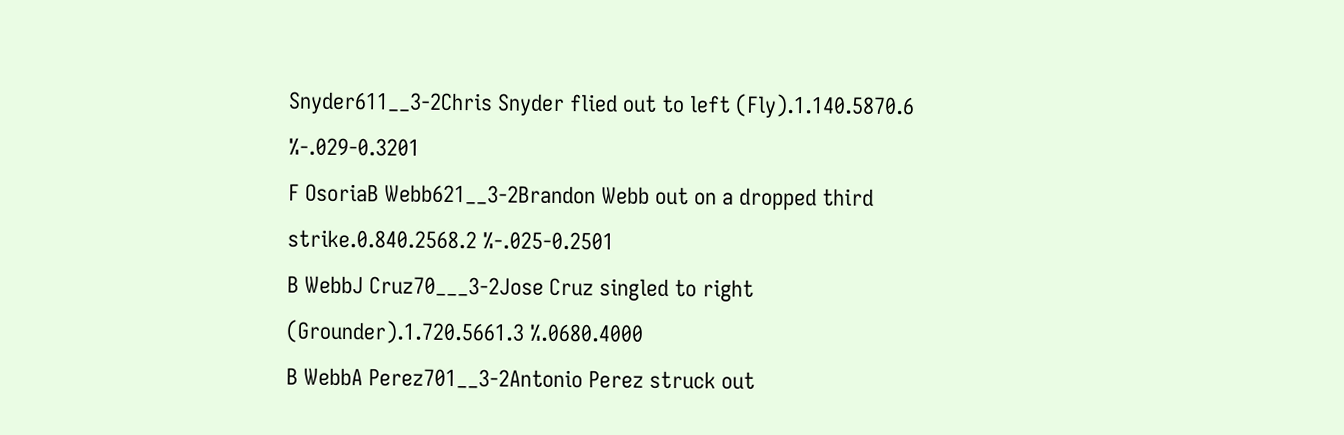Snyder611__3-2Chris Snyder flied out to left (Fly).1.140.5870.6 %-.029-0.3201
F OsoriaB Webb621__3-2Brandon Webb out on a dropped third strike.0.840.2568.2 %-.025-0.2501
B WebbJ Cruz70___3-2Jose Cruz singled to right (Grounder).1.720.5661.3 %.0680.4000
B WebbA Perez701__3-2Antonio Perez struck out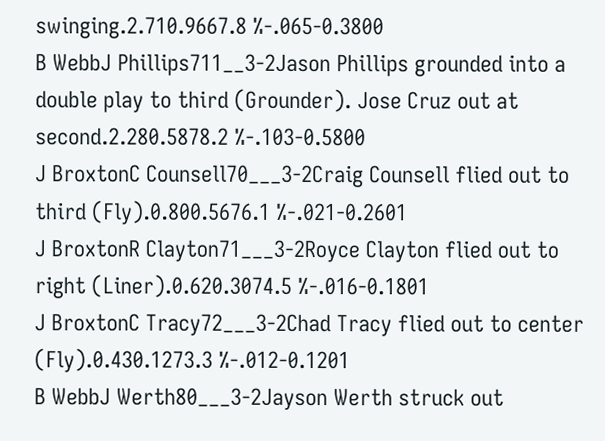swinging.2.710.9667.8 %-.065-0.3800
B WebbJ Phillips711__3-2Jason Phillips grounded into a double play to third (Grounder). Jose Cruz out at second.2.280.5878.2 %-.103-0.5800
J BroxtonC Counsell70___3-2Craig Counsell flied out to third (Fly).0.800.5676.1 %-.021-0.2601
J BroxtonR Clayton71___3-2Royce Clayton flied out to right (Liner).0.620.3074.5 %-.016-0.1801
J BroxtonC Tracy72___3-2Chad Tracy flied out to center (Fly).0.430.1273.3 %-.012-0.1201
B WebbJ Werth80___3-2Jayson Werth struck out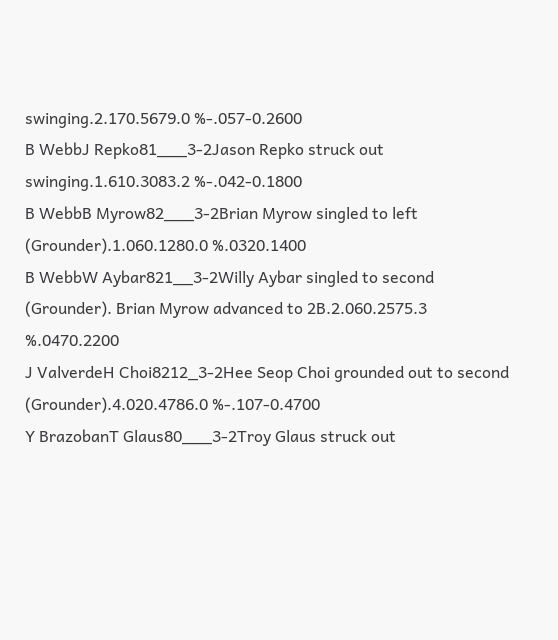swinging.2.170.5679.0 %-.057-0.2600
B WebbJ Repko81___3-2Jason Repko struck out swinging.1.610.3083.2 %-.042-0.1800
B WebbB Myrow82___3-2Brian Myrow singled to left (Grounder).1.060.1280.0 %.0320.1400
B WebbW Aybar821__3-2Willy Aybar singled to second (Grounder). Brian Myrow advanced to 2B.2.060.2575.3 %.0470.2200
J ValverdeH Choi8212_3-2Hee Seop Choi grounded out to second (Grounder).4.020.4786.0 %-.107-0.4700
Y BrazobanT Glaus80___3-2Troy Glaus struck out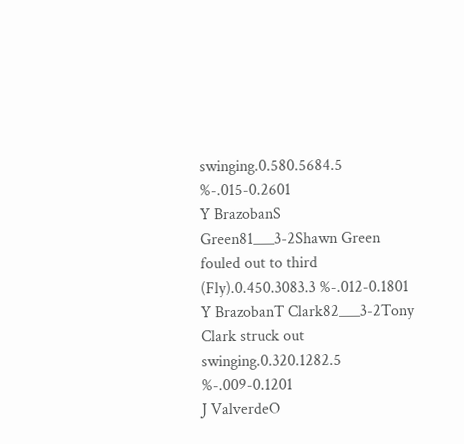swinging.0.580.5684.5 %-.015-0.2601
Y BrazobanS Green81___3-2Shawn Green fouled out to third (Fly).0.450.3083.3 %-.012-0.1801
Y BrazobanT Clark82___3-2Tony Clark struck out swinging.0.320.1282.5 %-.009-0.1201
J ValverdeO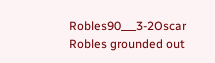Robles90___3-2Oscar Robles grounded out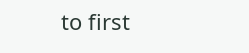to first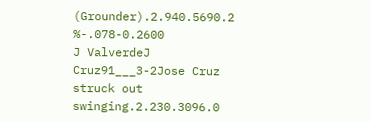(Grounder).2.940.5690.2 %-.078-0.2600
J ValverdeJ Cruz91___3-2Jose Cruz struck out swinging.2.230.3096.0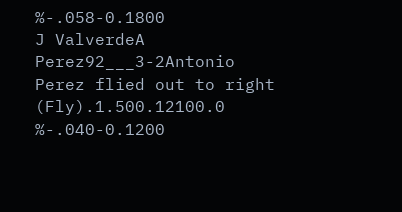%-.058-0.1800
J ValverdeA Perez92___3-2Antonio Perez flied out to right (Fly).1.500.12100.0 %-.040-0.1200